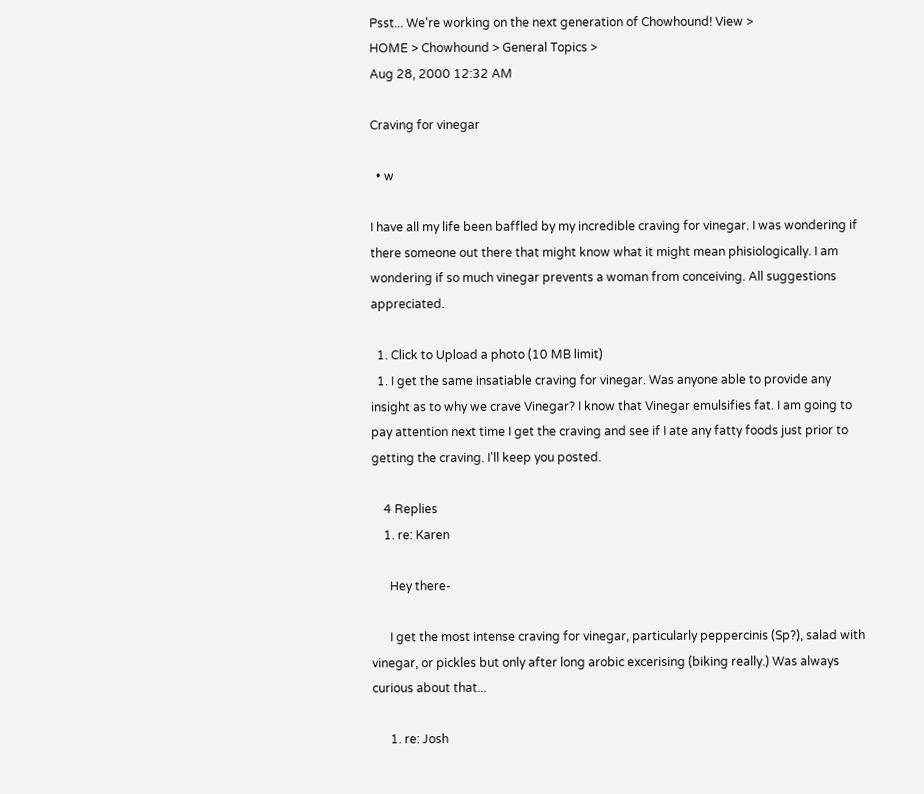Psst... We're working on the next generation of Chowhound! View >
HOME > Chowhound > General Topics >
Aug 28, 2000 12:32 AM

Craving for vinegar

  • w

I have all my life been baffled by my incredible craving for vinegar. I was wondering if there someone out there that might know what it might mean phisiologically. I am wondering if so much vinegar prevents a woman from conceiving. All suggestions appreciated.

  1. Click to Upload a photo (10 MB limit)
  1. I get the same insatiable craving for vinegar. Was anyone able to provide any insight as to why we crave Vinegar? I know that Vinegar emulsifies fat. I am going to pay attention next time I get the craving and see if I ate any fatty foods just prior to getting the craving. I'll keep you posted.

    4 Replies
    1. re: Karen

      Hey there-

      I get the most intense craving for vinegar, particularly peppercinis (Sp?), salad with vinegar, or pickles but only after long arobic excerising (biking really.) Was always curious about that...

      1. re: Josh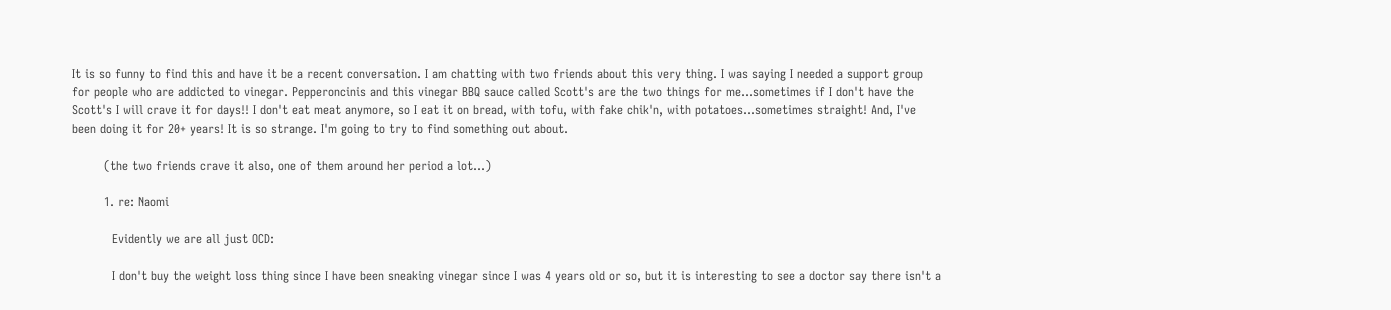It is so funny to find this and have it be a recent conversation. I am chatting with two friends about this very thing. I was saying I needed a support group for people who are addicted to vinegar. Pepperoncinis and this vinegar BBQ sauce called Scott's are the two things for me...sometimes if I don't have the Scott's I will crave it for days!! I don't eat meat anymore, so I eat it on bread, with tofu, with fake chik'n, with potatoes...sometimes straight! And, I've been doing it for 20+ years! It is so strange. I'm going to try to find something out about.

        (the two friends crave it also, one of them around her period a lot...)

        1. re: Naomi

          Evidently we are all just OCD:

          I don't buy the weight loss thing since I have been sneaking vinegar since I was 4 years old or so, but it is interesting to see a doctor say there isn't a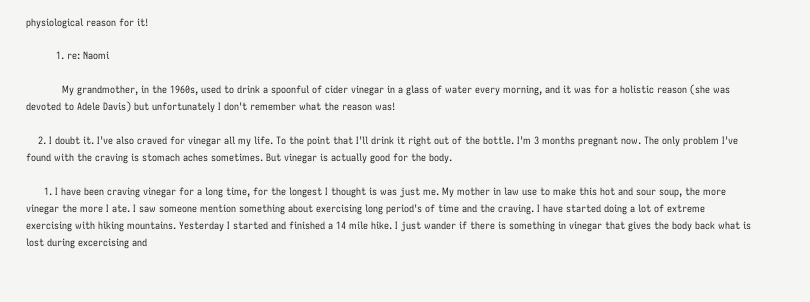physiological reason for it!

          1. re: Naomi

            My grandmother, in the 1960s, used to drink a spoonful of cider vinegar in a glass of water every morning, and it was for a holistic reason (she was devoted to Adele Davis) but unfortunately I don't remember what the reason was!

    2. I doubt it. I've also craved for vinegar all my life. To the point that I'll drink it right out of the bottle. I'm 3 months pregnant now. The only problem I've found with the craving is stomach aches sometimes. But vinegar is actually good for the body.

      1. I have been craving vinegar for a long time, for the longest I thought is was just me. My mother in law use to make this hot and sour soup, the more vinegar the more I ate. I saw someone mention something about exercising long period's of time and the craving. I have started doing a lot of extreme exercising with hiking mountains. Yesterday I started and finished a 14 mile hike. I just wander if there is something in vinegar that gives the body back what is lost during excercising and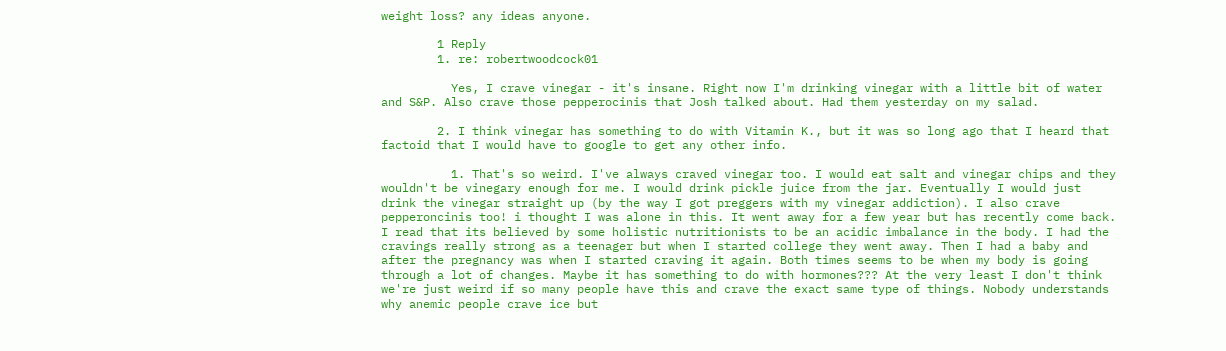weight loss? any ideas anyone.

        1 Reply
        1. re: robertwoodcock01

          Yes, I crave vinegar - it's insane. Right now I'm drinking vinegar with a little bit of water and S&P. Also crave those pepperocinis that Josh talked about. Had them yesterday on my salad.

        2. I think vinegar has something to do with Vitamin K., but it was so long ago that I heard that factoid that I would have to google to get any other info.

          1. That's so weird. I've always craved vinegar too. I would eat salt and vinegar chips and they wouldn't be vinegary enough for me. I would drink pickle juice from the jar. Eventually I would just drink the vinegar straight up (by the way I got preggers with my vinegar addiction). I also crave pepperoncinis too! i thought I was alone in this. It went away for a few year but has recently come back. I read that its believed by some holistic nutritionists to be an acidic imbalance in the body. I had the cravings really strong as a teenager but when I started college they went away. Then I had a baby and after the pregnancy was when I started craving it again. Both times seems to be when my body is going through a lot of changes. Maybe it has something to do with hormones??? At the very least I don't think we're just weird if so many people have this and crave the exact same type of things. Nobody understands why anemic people crave ice but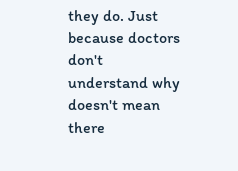they do. Just because doctors don't understand why doesn't mean there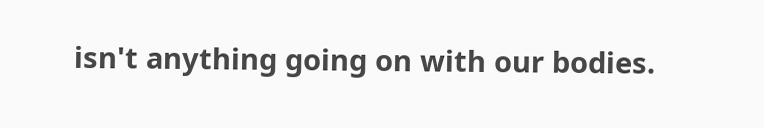isn't anything going on with our bodies.